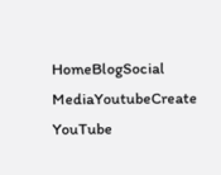HomeBlogSocial MediaYoutubeCreate YouTube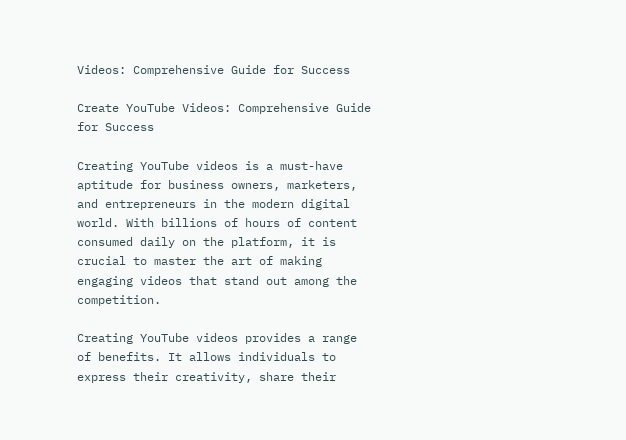Videos: Comprehensive Guide for Success

Create YouTube Videos: Comprehensive Guide for Success

Creating YouTube videos is a must-have aptitude for business owners, marketers, and entrepreneurs in the modern digital world. With billions of hours of content consumed daily on the platform, it is crucial to master the art of making engaging videos that stand out among the competition.

Creating YouTube videos provides a range of benefits. It allows individuals to express their creativity, share their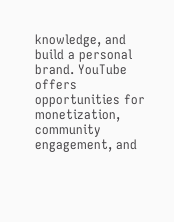knowledge, and build a personal brand. YouTube offers opportunities for monetization, community engagement, and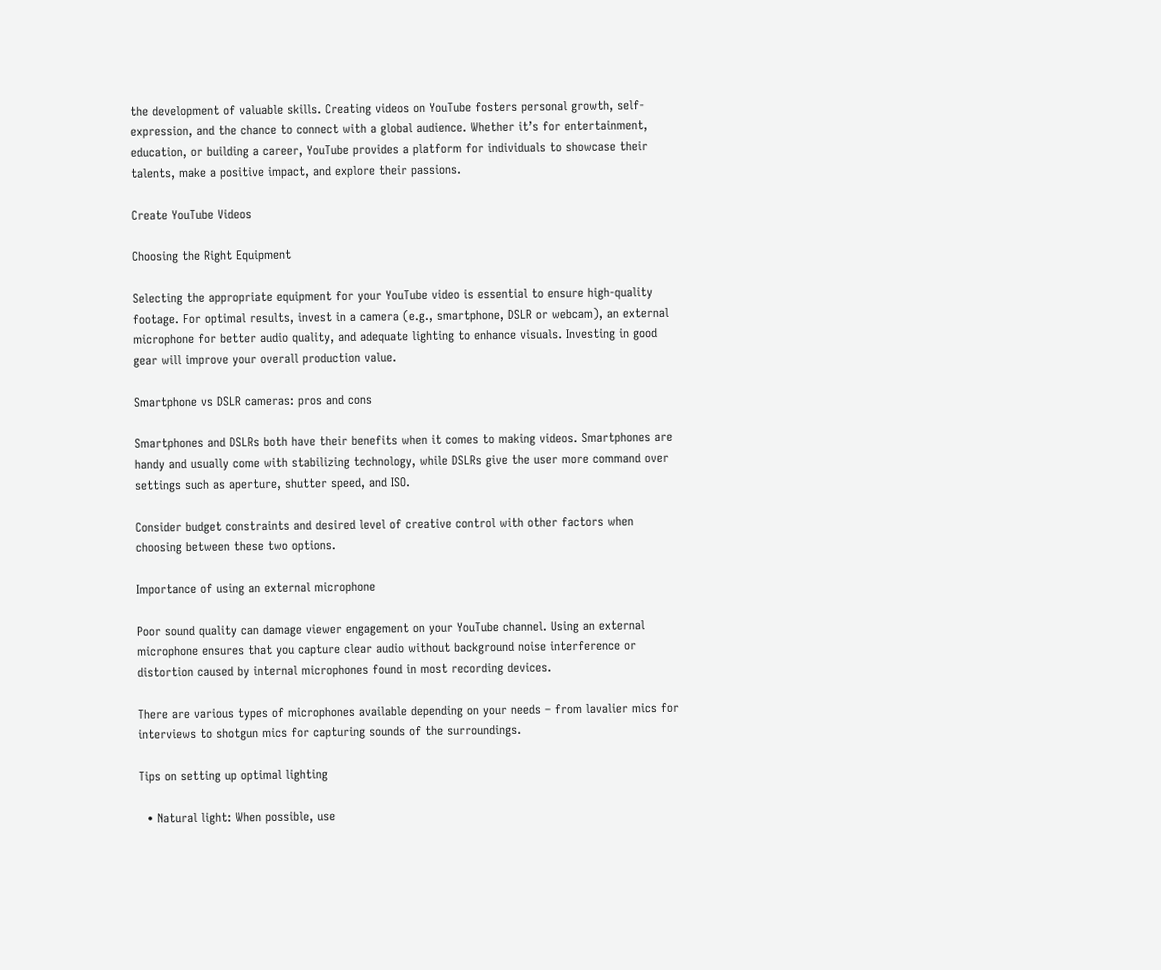the development of valuable skills. Creating videos on YouTube fosters personal growth, self-expression, and the chance to connect with a global audience. Whether it’s for entertainment, education, or building a career, YouTube provides a platform for individuals to showcase their talents, make a positive impact, and explore their passions.

Create YouTube Videos

Choosing the Right Equipment

Selecting the appropriate equipment for your YouTube video is essential to ensure high-quality footage. For optimal results, invest in a camera (e.g., smartphone, DSLR or webcam), an external microphone for better audio quality, and adequate lighting to enhance visuals. Investing in good gear will improve your overall production value.

Smartphone vs DSLR cameras: pros and cons

Smartphones and DSLRs both have their benefits when it comes to making videos. Smartphones are handy and usually come with stabilizing technology, while DSLRs give the user more command over settings such as aperture, shutter speed, and ISO.

Consider budget constraints and desired level of creative control with other factors when choosing between these two options.

Importance of using an external microphone

Poor sound quality can damage viewer engagement on your YouTube channel. Using an external microphone ensures that you capture clear audio without background noise interference or distortion caused by internal microphones found in most recording devices.

There are various types of microphones available depending on your needs – from lavalier mics for interviews to shotgun mics for capturing sounds of the surroundings.

Tips on setting up optimal lighting

  • Natural light: When possible, use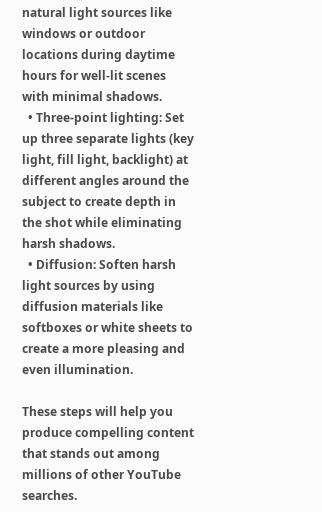natural light sources like windows or outdoor locations during daytime hours for well-lit scenes with minimal shadows.
  • Three-point lighting: Set up three separate lights (key light, fill light, backlight) at different angles around the subject to create depth in the shot while eliminating harsh shadows.
  • Diffusion: Soften harsh light sources by using diffusion materials like softboxes or white sheets to create a more pleasing and even illumination.

These steps will help you produce compelling content that stands out among millions of other YouTube searches.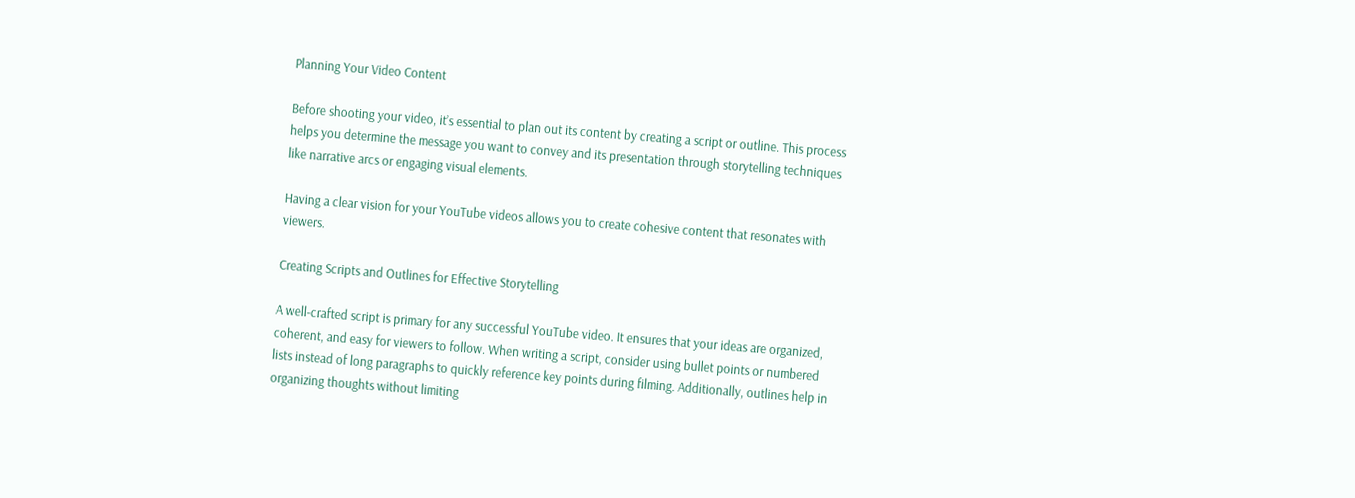Planning Your Video Content

Before shooting your video, it’s essential to plan out its content by creating a script or outline. This process helps you determine the message you want to convey and its presentation through storytelling techniques like narrative arcs or engaging visual elements.

Having a clear vision for your YouTube videos allows you to create cohesive content that resonates with viewers.

Creating Scripts and Outlines for Effective Storytelling

A well-crafted script is primary for any successful YouTube video. It ensures that your ideas are organized, coherent, and easy for viewers to follow. When writing a script, consider using bullet points or numbered lists instead of long paragraphs to quickly reference key points during filming. Additionally, outlines help in organizing thoughts without limiting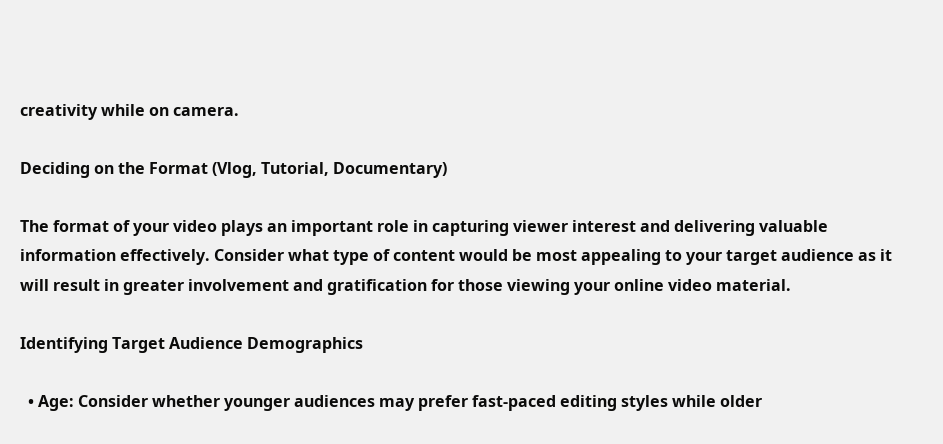creativity while on camera.

Deciding on the Format (Vlog, Tutorial, Documentary)

The format of your video plays an important role in capturing viewer interest and delivering valuable information effectively. Consider what type of content would be most appealing to your target audience as it will result in greater involvement and gratification for those viewing your online video material.

Identifying Target Audience Demographics

  • Age: Consider whether younger audiences may prefer fast-paced editing styles while older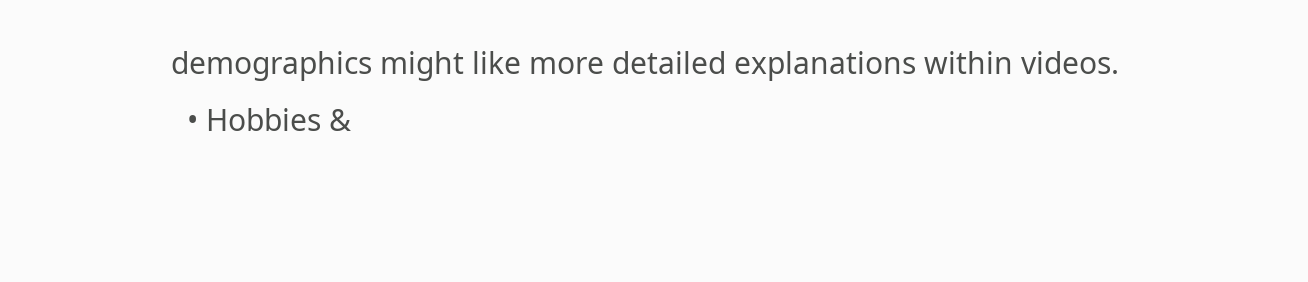demographics might like more detailed explanations within videos.
  • Hobbies &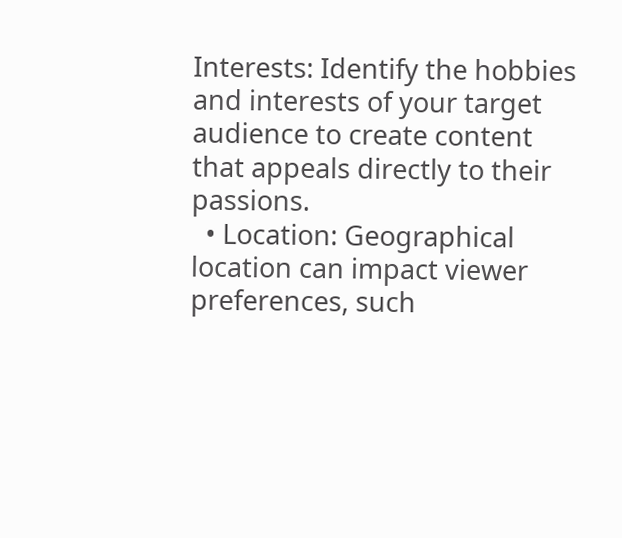Interests: Identify the hobbies and interests of your target audience to create content that appeals directly to their passions.
  • Location: Geographical location can impact viewer preferences, such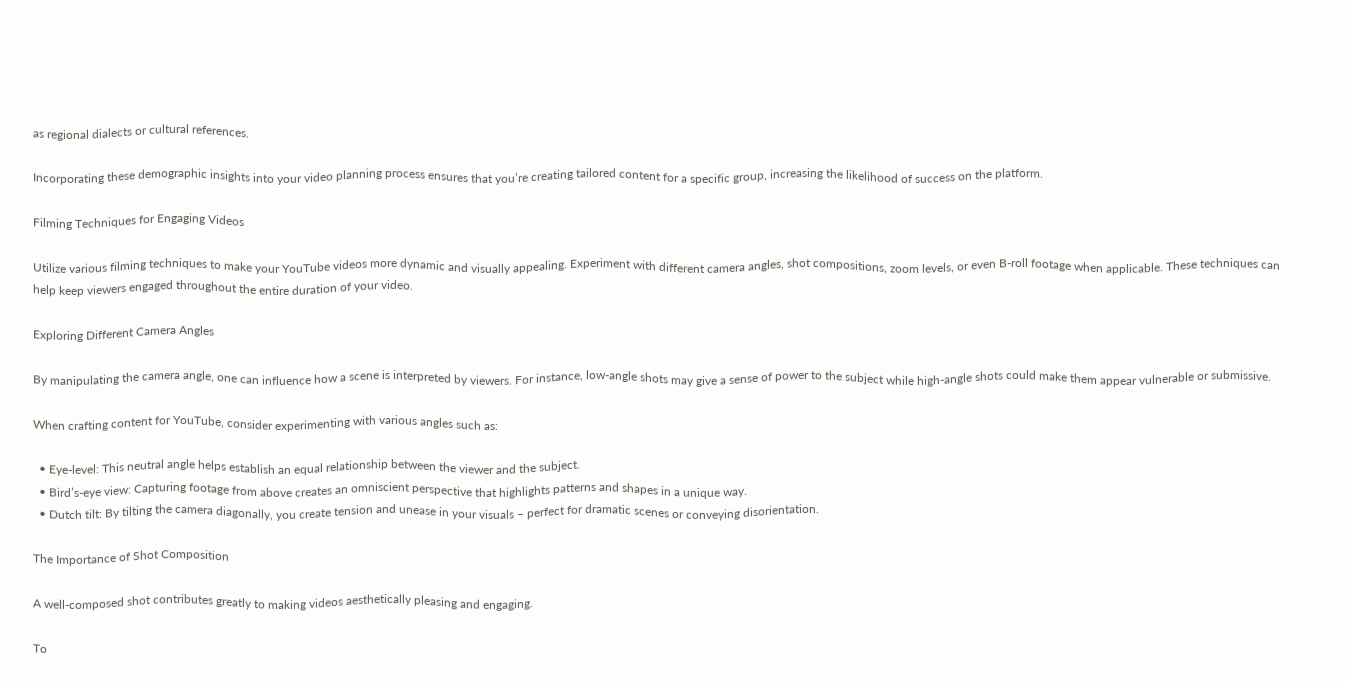as regional dialects or cultural references.

Incorporating these demographic insights into your video planning process ensures that you’re creating tailored content for a specific group, increasing the likelihood of success on the platform.

Filming Techniques for Engaging Videos

Utilize various filming techniques to make your YouTube videos more dynamic and visually appealing. Experiment with different camera angles, shot compositions, zoom levels, or even B-roll footage when applicable. These techniques can help keep viewers engaged throughout the entire duration of your video.

Exploring Different Camera Angles

By manipulating the camera angle, one can influence how a scene is interpreted by viewers. For instance, low-angle shots may give a sense of power to the subject while high-angle shots could make them appear vulnerable or submissive.

When crafting content for YouTube, consider experimenting with various angles such as:

  • Eye-level: This neutral angle helps establish an equal relationship between the viewer and the subject.
  • Bird’s-eye view: Capturing footage from above creates an omniscient perspective that highlights patterns and shapes in a unique way.
  • Dutch tilt: By tilting the camera diagonally, you create tension and unease in your visuals – perfect for dramatic scenes or conveying disorientation.

The Importance of Shot Composition

A well-composed shot contributes greatly to making videos aesthetically pleasing and engaging.

To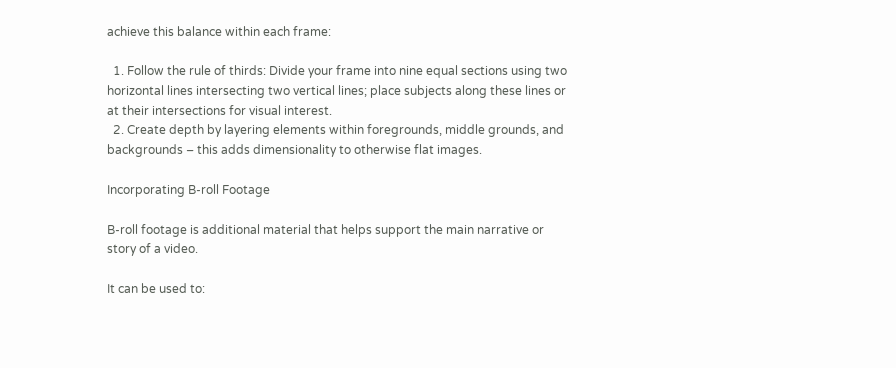achieve this balance within each frame:

  1. Follow the rule of thirds: Divide your frame into nine equal sections using two horizontal lines intersecting two vertical lines; place subjects along these lines or at their intersections for visual interest.
  2. Create depth by layering elements within foregrounds, middle grounds, and backgrounds – this adds dimensionality to otherwise flat images.

Incorporating B-roll Footage

B-roll footage is additional material that helps support the main narrative or story of a video.

It can be used to: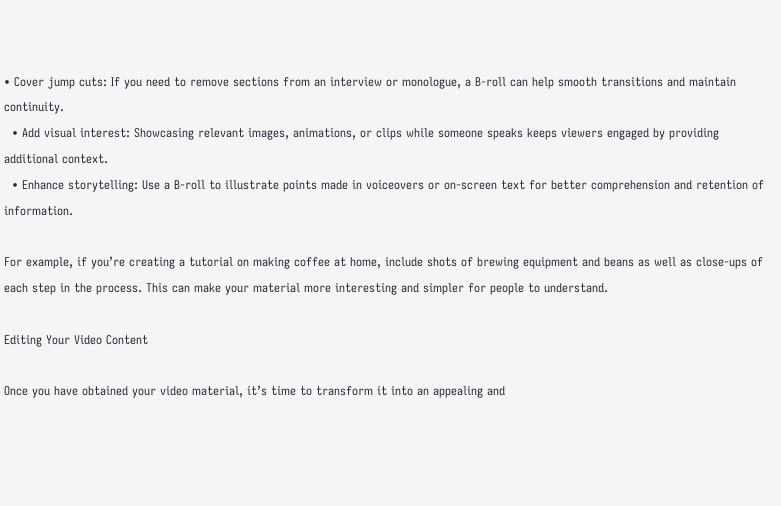• Cover jump cuts: If you need to remove sections from an interview or monologue, a B-roll can help smooth transitions and maintain continuity.
  • Add visual interest: Showcasing relevant images, animations, or clips while someone speaks keeps viewers engaged by providing additional context.
  • Enhance storytelling: Use a B-roll to illustrate points made in voiceovers or on-screen text for better comprehension and retention of information.

For example, if you’re creating a tutorial on making coffee at home, include shots of brewing equipment and beans as well as close-ups of each step in the process. This can make your material more interesting and simpler for people to understand.

Editing Your Video Content

Once you have obtained your video material, it’s time to transform it into an appealing and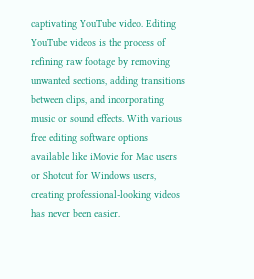captivating YouTube video. Editing YouTube videos is the process of refining raw footage by removing unwanted sections, adding transitions between clips, and incorporating music or sound effects. With various free editing software options available like iMovie for Mac users or Shotcut for Windows users, creating professional-looking videos has never been easier.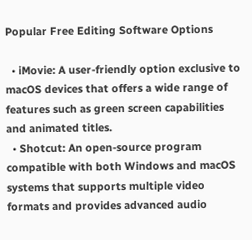Popular Free Editing Software Options

  • iMovie: A user-friendly option exclusive to macOS devices that offers a wide range of features such as green screen capabilities and animated titles.
  • Shotcut: An open-source program compatible with both Windows and macOS systems that supports multiple video formats and provides advanced audio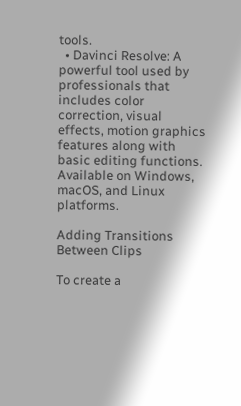tools.
  • Davinci Resolve: A powerful tool used by professionals that includes color correction, visual effects, motion graphics features along with basic editing functions. Available on Windows, macOS, and Linux platforms.

Adding Transitions Between Clips

To create a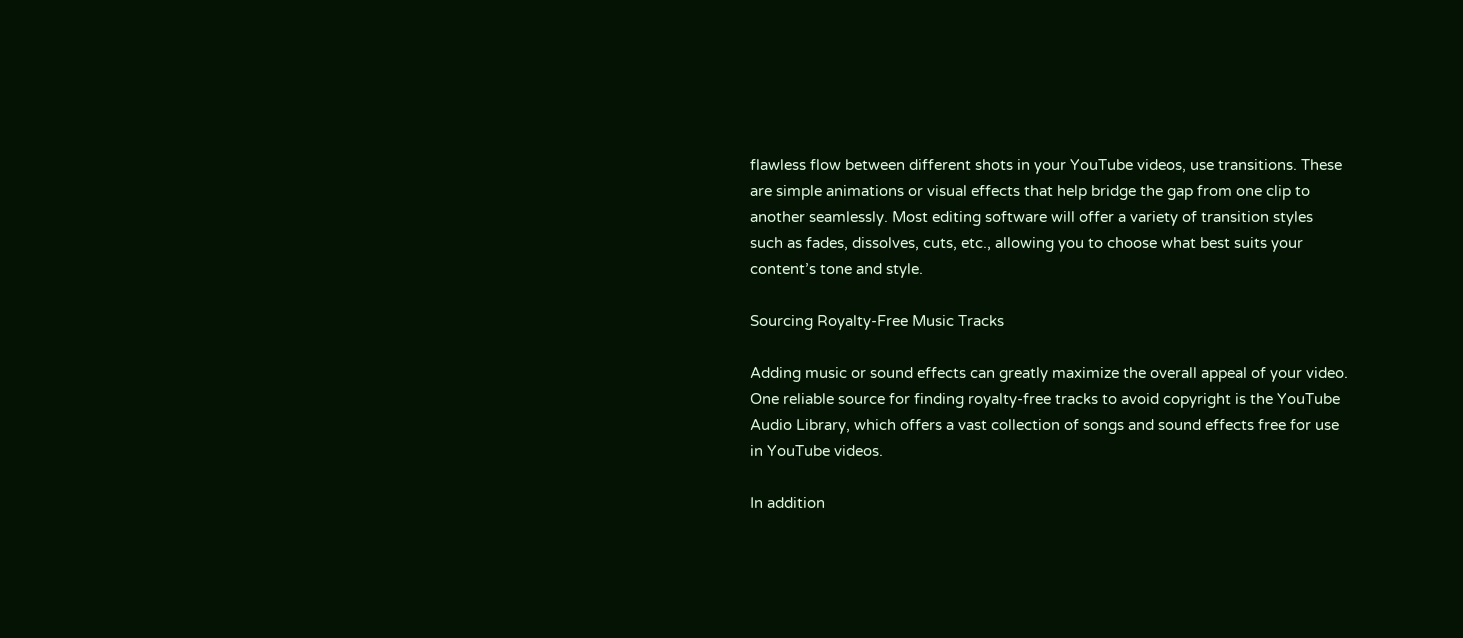flawless flow between different shots in your YouTube videos, use transitions. These are simple animations or visual effects that help bridge the gap from one clip to another seamlessly. Most editing software will offer a variety of transition styles such as fades, dissolves, cuts, etc., allowing you to choose what best suits your content’s tone and style.

Sourcing Royalty-Free Music Tracks

Adding music or sound effects can greatly maximize the overall appeal of your video. One reliable source for finding royalty-free tracks to avoid copyright is the YouTube Audio Library, which offers a vast collection of songs and sound effects free for use in YouTube videos.

In addition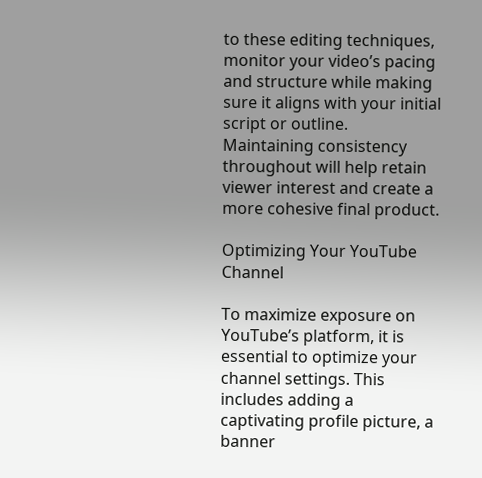to these editing techniques, monitor your video’s pacing and structure while making sure it aligns with your initial script or outline. Maintaining consistency throughout will help retain viewer interest and create a more cohesive final product.

Optimizing Your YouTube Channel

To maximize exposure on YouTube’s platform, it is essential to optimize your channel settings. This includes adding a captivating profile picture, a banner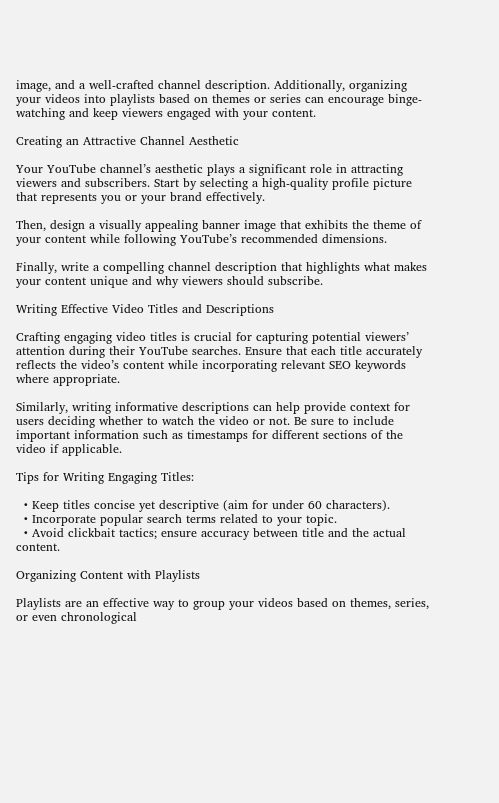image, and a well-crafted channel description. Additionally, organizing your videos into playlists based on themes or series can encourage binge-watching and keep viewers engaged with your content.

Creating an Attractive Channel Aesthetic

Your YouTube channel’s aesthetic plays a significant role in attracting viewers and subscribers. Start by selecting a high-quality profile picture that represents you or your brand effectively.

Then, design a visually appealing banner image that exhibits the theme of your content while following YouTube’s recommended dimensions.

Finally, write a compelling channel description that highlights what makes your content unique and why viewers should subscribe.

Writing Effective Video Titles and Descriptions

Crafting engaging video titles is crucial for capturing potential viewers’ attention during their YouTube searches. Ensure that each title accurately reflects the video’s content while incorporating relevant SEO keywords where appropriate.

Similarly, writing informative descriptions can help provide context for users deciding whether to watch the video or not. Be sure to include important information such as timestamps for different sections of the video if applicable.

Tips for Writing Engaging Titles:

  • Keep titles concise yet descriptive (aim for under 60 characters).
  • Incorporate popular search terms related to your topic.
  • Avoid clickbait tactics; ensure accuracy between title and the actual content.

Organizing Content with Playlists

Playlists are an effective way to group your videos based on themes, series, or even chronological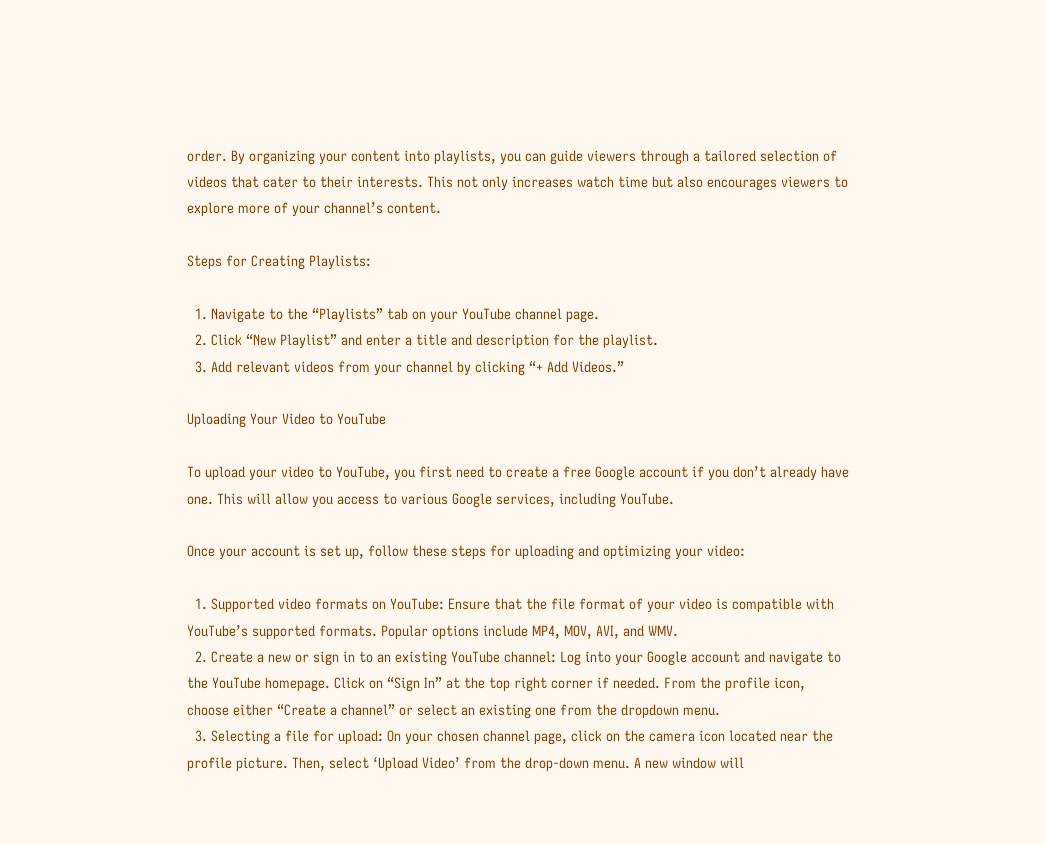order. By organizing your content into playlists, you can guide viewers through a tailored selection of videos that cater to their interests. This not only increases watch time but also encourages viewers to explore more of your channel’s content.

Steps for Creating Playlists:

  1. Navigate to the “Playlists” tab on your YouTube channel page.
  2. Click “New Playlist” and enter a title and description for the playlist.
  3. Add relevant videos from your channel by clicking “+ Add Videos.”

Uploading Your Video to YouTube

To upload your video to YouTube, you first need to create a free Google account if you don’t already have one. This will allow you access to various Google services, including YouTube.

Once your account is set up, follow these steps for uploading and optimizing your video:

  1. Supported video formats on YouTube: Ensure that the file format of your video is compatible with YouTube’s supported formats. Popular options include MP4, MOV, AVI, and WMV.
  2. Create a new or sign in to an existing YouTube channel: Log into your Google account and navigate to the YouTube homepage. Click on “Sign In” at the top right corner if needed. From the profile icon, choose either “Create a channel” or select an existing one from the dropdown menu.
  3. Selecting a file for upload: On your chosen channel page, click on the camera icon located near the profile picture. Then, select ‘Upload Video’ from the drop-down menu. A new window will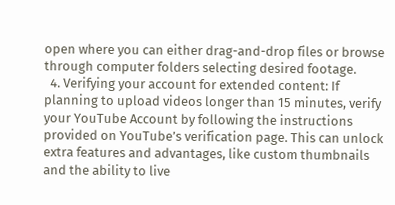open where you can either drag-and-drop files or browse through computer folders selecting desired footage.
  4. Verifying your account for extended content: If planning to upload videos longer than 15 minutes, verify your YouTube Account by following the instructions provided on YouTube’s verification page. This can unlock extra features and advantages, like custom thumbnails and the ability to live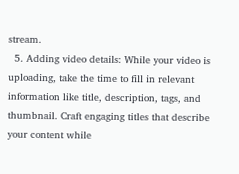stream.
  5. Adding video details: While your video is uploading, take the time to fill in relevant information like title, description, tags, and thumbnail. Craft engaging titles that describe your content while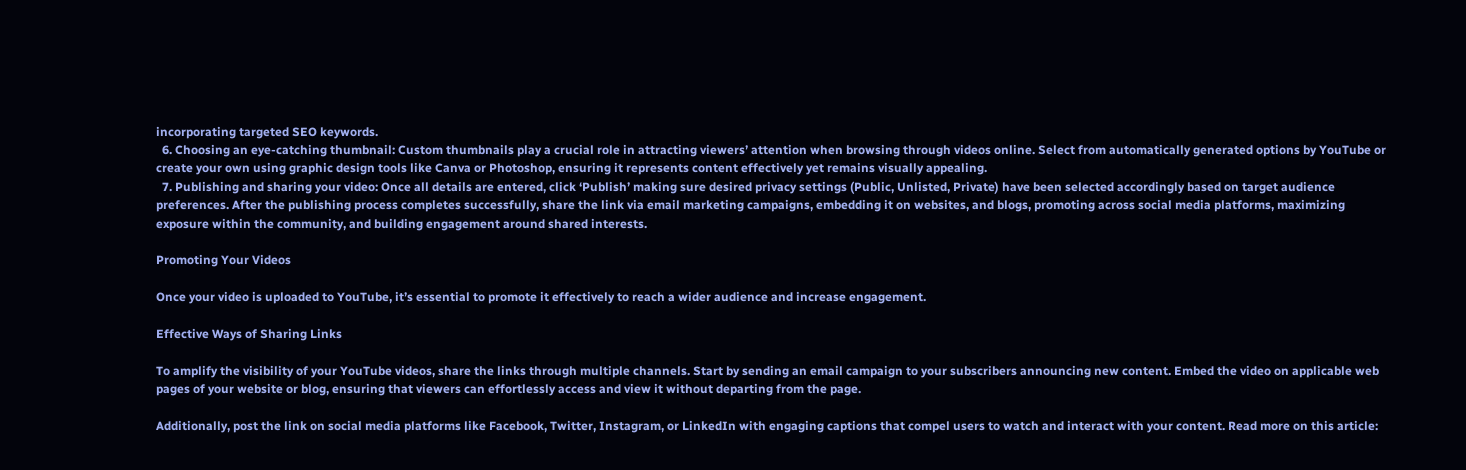incorporating targeted SEO keywords.
  6. Choosing an eye-catching thumbnail: Custom thumbnails play a crucial role in attracting viewers’ attention when browsing through videos online. Select from automatically generated options by YouTube or create your own using graphic design tools like Canva or Photoshop, ensuring it represents content effectively yet remains visually appealing.
  7. Publishing and sharing your video: Once all details are entered, click ‘Publish’ making sure desired privacy settings (Public, Unlisted, Private) have been selected accordingly based on target audience preferences. After the publishing process completes successfully, share the link via email marketing campaigns, embedding it on websites, and blogs, promoting across social media platforms, maximizing exposure within the community, and building engagement around shared interests.

Promoting Your Videos

Once your video is uploaded to YouTube, it’s essential to promote it effectively to reach a wider audience and increase engagement.

Effective Ways of Sharing Links

To amplify the visibility of your YouTube videos, share the links through multiple channels. Start by sending an email campaign to your subscribers announcing new content. Embed the video on applicable web pages of your website or blog, ensuring that viewers can effortlessly access and view it without departing from the page.

Additionally, post the link on social media platforms like Facebook, Twitter, Instagram, or LinkedIn with engaging captions that compel users to watch and interact with your content. Read more on this article: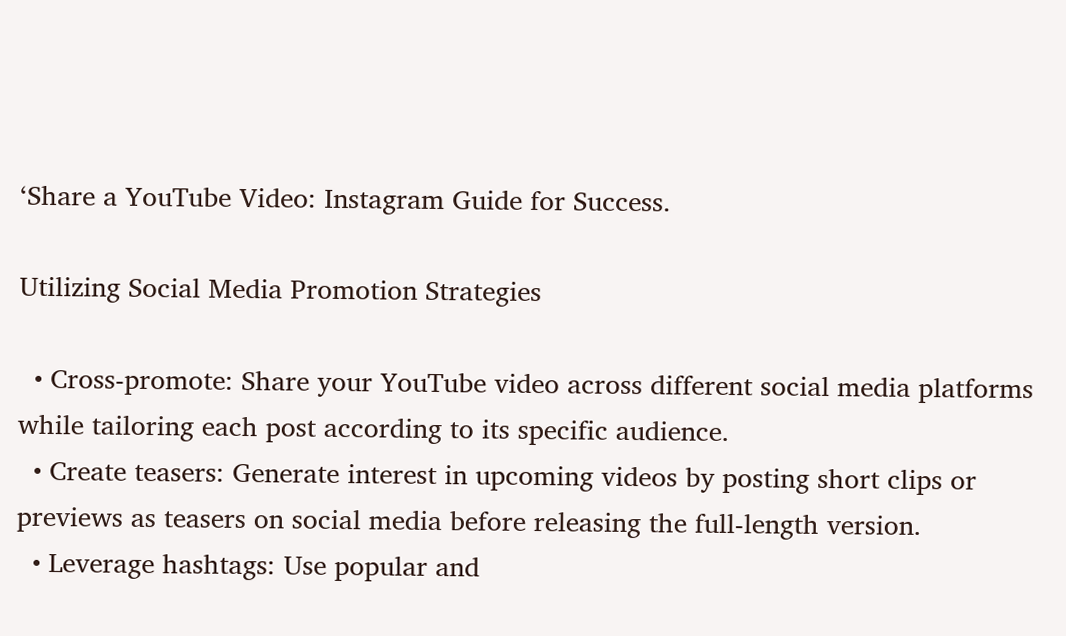‘Share a YouTube Video: Instagram Guide for Success.

Utilizing Social Media Promotion Strategies

  • Cross-promote: Share your YouTube video across different social media platforms while tailoring each post according to its specific audience.
  • Create teasers: Generate interest in upcoming videos by posting short clips or previews as teasers on social media before releasing the full-length version.
  • Leverage hashtags: Use popular and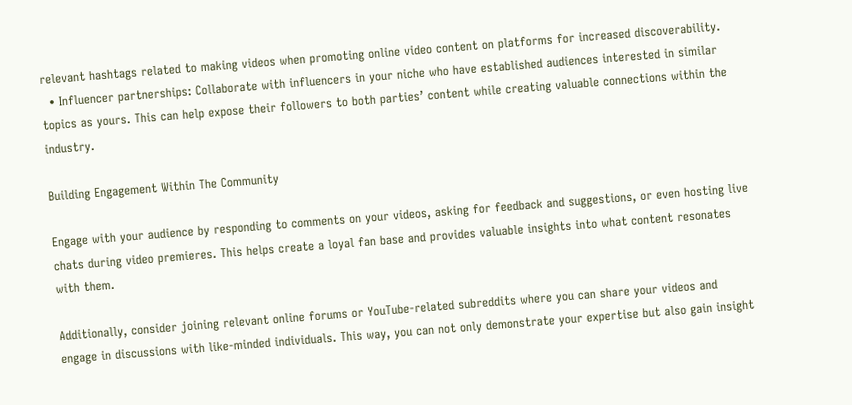relevant hashtags related to making videos when promoting online video content on platforms for increased discoverability.
  • Influencer partnerships: Collaborate with influencers in your niche who have established audiences interested in similar topics as yours. This can help expose their followers to both parties’ content while creating valuable connections within the industry.

Building Engagement Within The Community

Engage with your audience by responding to comments on your videos, asking for feedback and suggestions, or even hosting live chats during video premieres. This helps create a loyal fan base and provides valuable insights into what content resonates with them.

Additionally, consider joining relevant online forums or YouTube-related subreddits where you can share your videos and engage in discussions with like-minded individuals. This way, you can not only demonstrate your expertise but also gain insight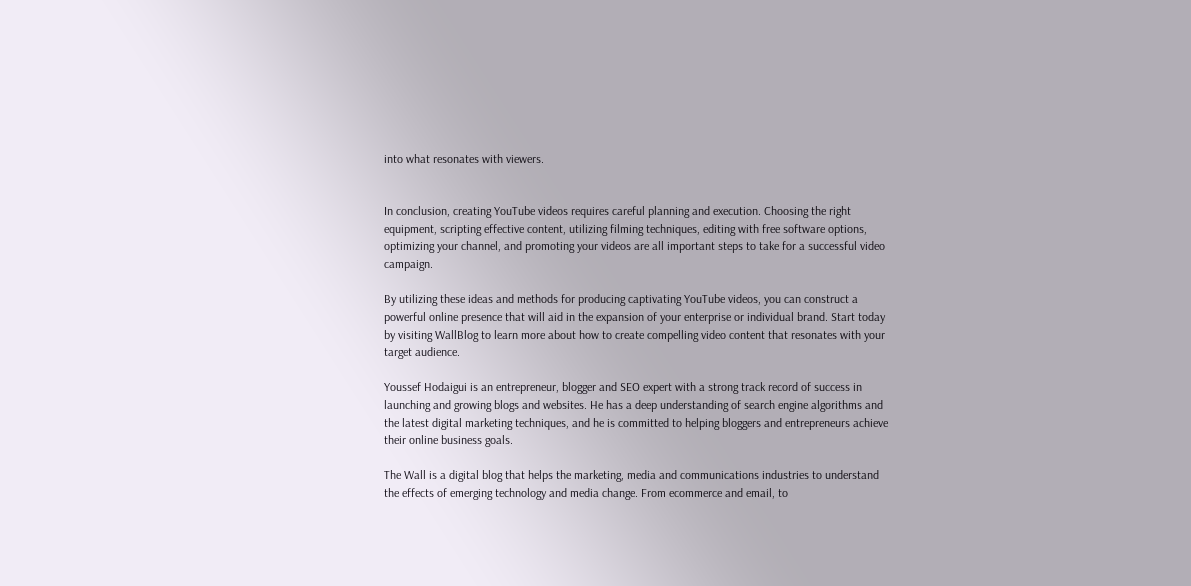into what resonates with viewers.


In conclusion, creating YouTube videos requires careful planning and execution. Choosing the right equipment, scripting effective content, utilizing filming techniques, editing with free software options, optimizing your channel, and promoting your videos are all important steps to take for a successful video campaign.

By utilizing these ideas and methods for producing captivating YouTube videos, you can construct a powerful online presence that will aid in the expansion of your enterprise or individual brand. Start today by visiting WallBlog to learn more about how to create compelling video content that resonates with your target audience.

Youssef Hodaigui is an entrepreneur, blogger and SEO expert with a strong track record of success in launching and growing blogs and websites. He has a deep understanding of search engine algorithms and the latest digital marketing techniques, and he is committed to helping bloggers and entrepreneurs achieve their online business goals.

The Wall is a digital blog that helps the marketing, media and communications industries to understand the effects of emerging technology and media change. From ecommerce and email, to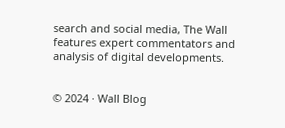search and social media, The Wall features expert commentators and analysis of digital developments.


© 2024 · Wall Blog